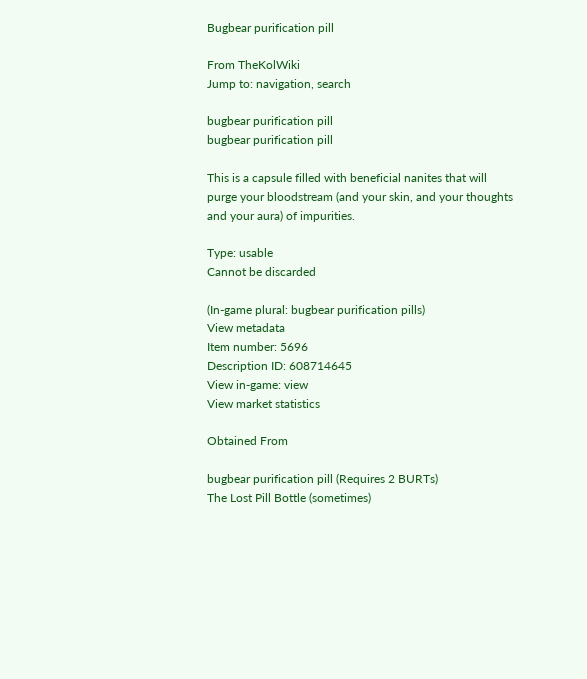Bugbear purification pill

From TheKolWiki
Jump to: navigation, search

bugbear purification pill
bugbear purification pill

This is a capsule filled with beneficial nanites that will purge your bloodstream (and your skin, and your thoughts and your aura) of impurities.

Type: usable
Cannot be discarded

(In-game plural: bugbear purification pills)
View metadata
Item number: 5696
Description ID: 608714645
View in-game: view
View market statistics

Obtained From

bugbear purification pill (Requires 2 BURTs)
The Lost Pill Bottle (sometimes)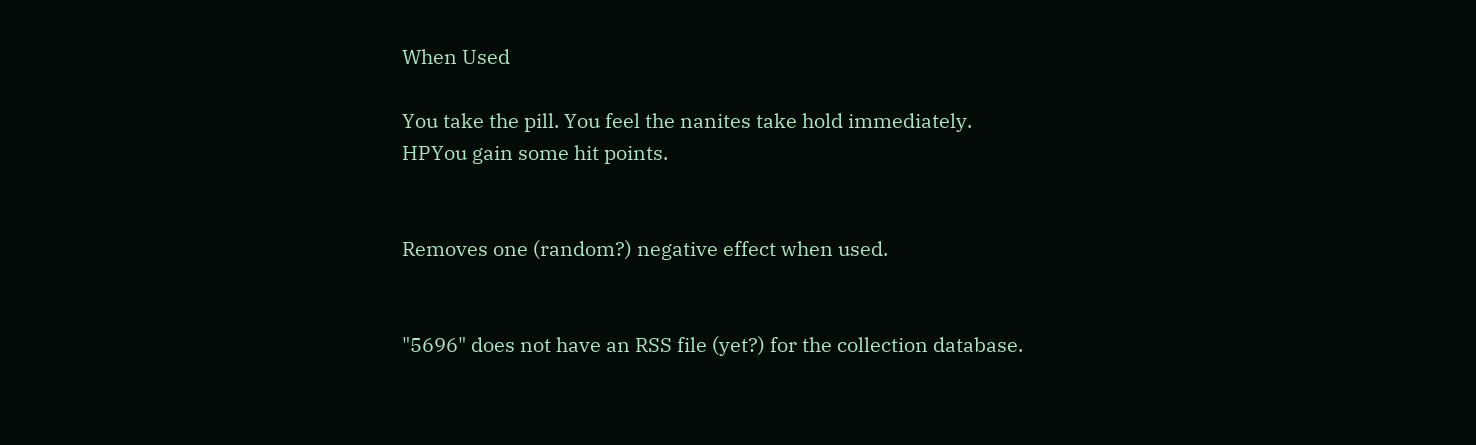When Used

You take the pill. You feel the nanites take hold immediately.
HPYou gain some hit points.


Removes one (random?) negative effect when used.


"5696" does not have an RSS file (yet?) for the collection database.